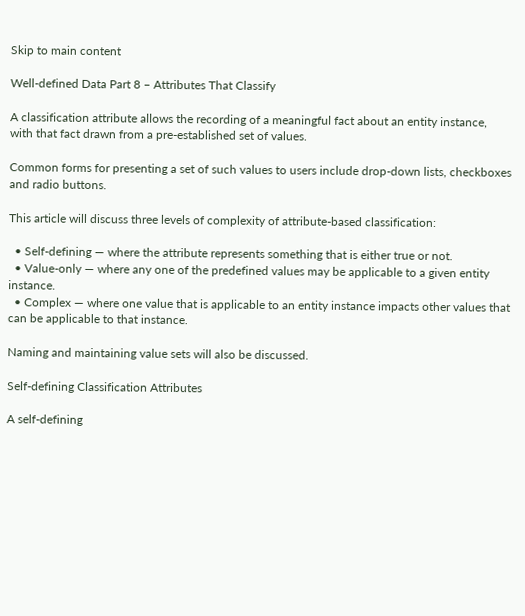Skip to main content

Well-defined Data Part 8 – Attributes That Classify

A classification attribute allows the recording of a meaningful fact about an entity instance, with that fact drawn from a pre-established set of values.

Common forms for presenting a set of such values to users include drop-down lists, checkboxes and radio buttons.

This article will discuss three levels of complexity of attribute-based classification:

  • Self-defining — where the attribute represents something that is either true or not.
  • Value-only — where any one of the predefined values may be applicable to a given entity instance.
  • Complex — where one value that is applicable to an entity instance impacts other values that can be applicable to that instance.

Naming and maintaining value sets will also be discussed.

Self-defining Classification Attributes

A self-defining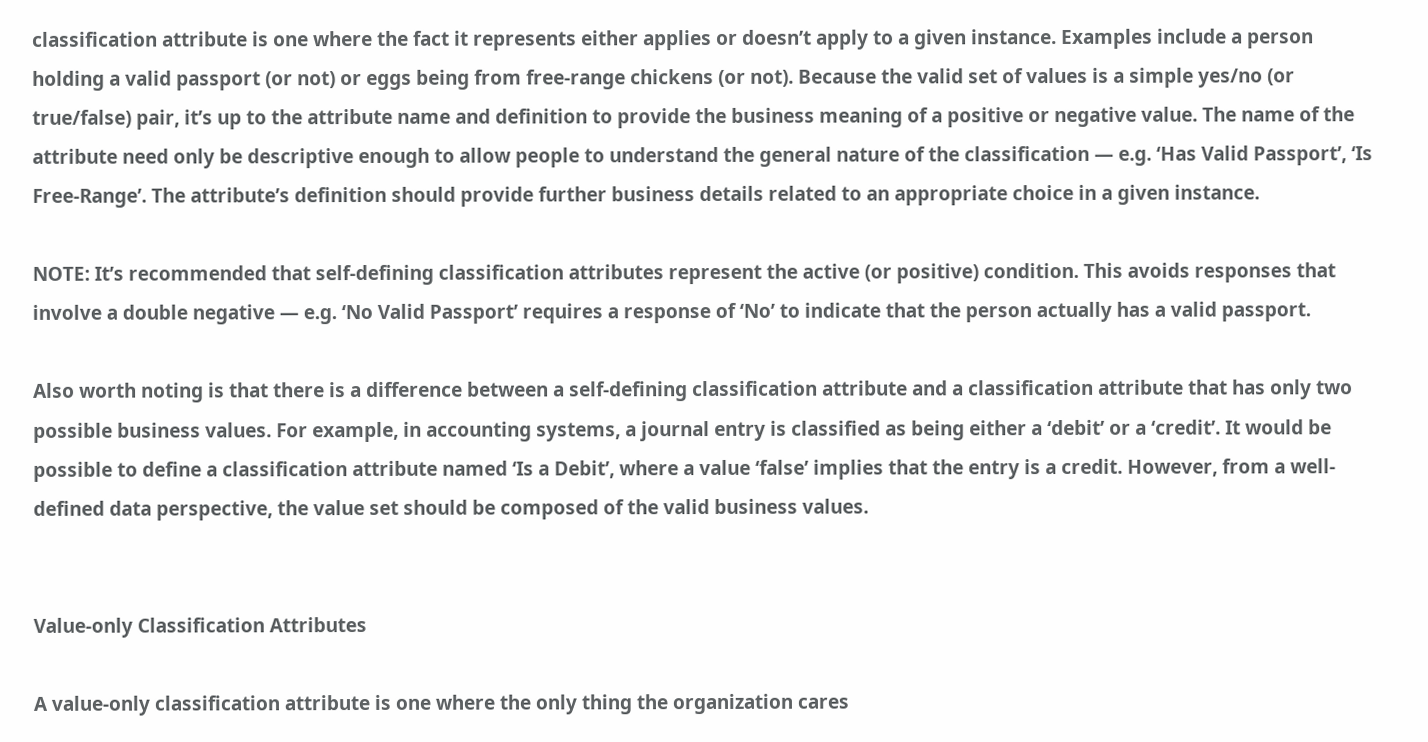classification attribute is one where the fact it represents either applies or doesn’t apply to a given instance. Examples include a person holding a valid passport (or not) or eggs being from free-range chickens (or not). Because the valid set of values is a simple yes/no (or true/false) pair, it’s up to the attribute name and definition to provide the business meaning of a positive or negative value. The name of the attribute need only be descriptive enough to allow people to understand the general nature of the classification — e.g. ‘Has Valid Passport’, ‘Is Free-Range’. The attribute’s definition should provide further business details related to an appropriate choice in a given instance.

NOTE: It’s recommended that self-defining classification attributes represent the active (or positive) condition. This avoids responses that involve a double negative — e.g. ‘No Valid Passport’ requires a response of ‘No’ to indicate that the person actually has a valid passport.

Also worth noting is that there is a difference between a self-defining classification attribute and a classification attribute that has only two possible business values. For example, in accounting systems, a journal entry is classified as being either a ‘debit’ or a ‘credit’. It would be possible to define a classification attribute named ‘Is a Debit’, where a value ‘false’ implies that the entry is a credit. However, from a well-defined data perspective, the value set should be composed of the valid business values.


Value-only Classification Attributes

A value-only classification attribute is one where the only thing the organization cares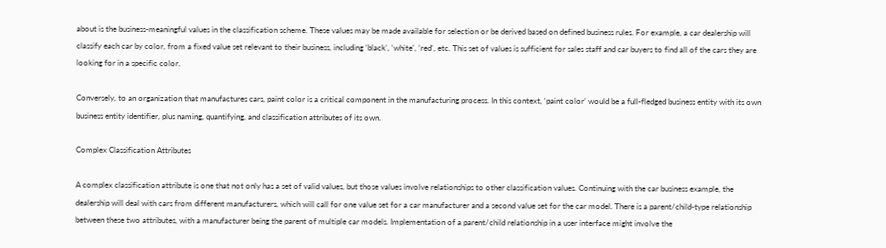about is the business-meaningful values in the classification scheme. These values may be made available for selection or be derived based on defined business rules. For example, a car dealership will classify each car by color, from a fixed value set relevant to their business, including ‘black’, ‘white’, ‘red’, etc. This set of values is sufficient for sales staff and car buyers to find all of the cars they are looking for in a specific color.

Conversely, to an organization that manufactures cars, paint color is a critical component in the manufacturing process. In this context, ‘paint color’ would be a full-fledged business entity with its own business entity identifier, plus naming, quantifying, and classification attributes of its own.

Complex Classification Attributes

A complex classification attribute is one that not only has a set of valid values, but those values involve relationships to other classification values. Continuing with the car business example, the dealership will deal with cars from different manufacturers, which will call for one value set for a car manufacturer and a second value set for the car model. There is a parent/child-type relationship between these two attributes, with a manufacturer being the parent of multiple car models. Implementation of a parent/child relationship in a user interface might involve the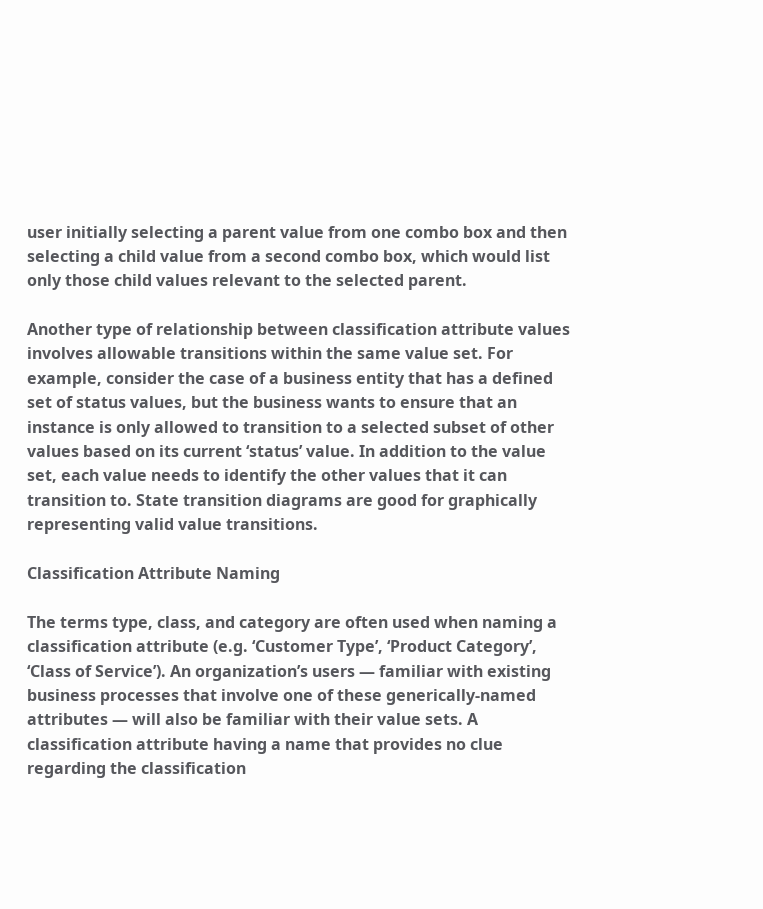user initially selecting a parent value from one combo box and then selecting a child value from a second combo box, which would list only those child values relevant to the selected parent.

Another type of relationship between classification attribute values involves allowable transitions within the same value set. For example, consider the case of a business entity that has a defined set of status values, but the business wants to ensure that an instance is only allowed to transition to a selected subset of other values based on its current ‘status’ value. In addition to the value set, each value needs to identify the other values that it can transition to. State transition diagrams are good for graphically representing valid value transitions.

Classification Attribute Naming

The terms type, class, and category are often used when naming a classification attribute (e.g. ‘Customer Type’, ‘Product Category’, ‘Class of Service’). An organization’s users — familiar with existing business processes that involve one of these generically-named attributes — will also be familiar with their value sets. A classification attribute having a name that provides no clue regarding the classification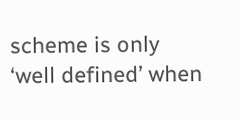scheme is only ‘well defined’ when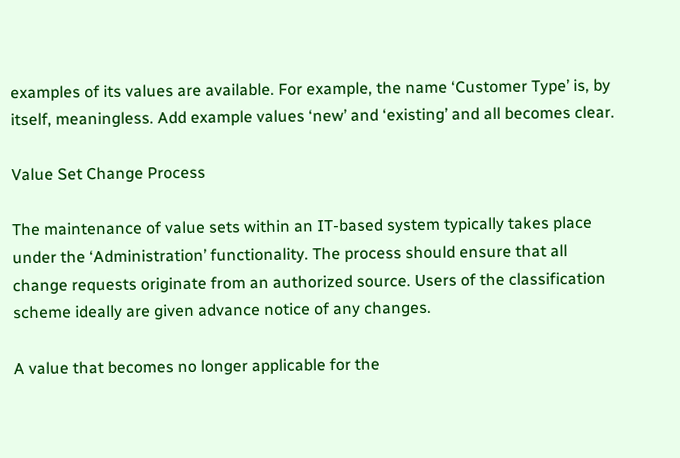examples of its values are available. For example, the name ‘Customer Type’ is, by itself, meaningless. Add example values ‘new’ and ‘existing’ and all becomes clear.

Value Set Change Process

The maintenance of value sets within an IT-based system typically takes place under the ‘Administration’ functionality. The process should ensure that all change requests originate from an authorized source. Users of the classification scheme ideally are given advance notice of any changes.

A value that becomes no longer applicable for the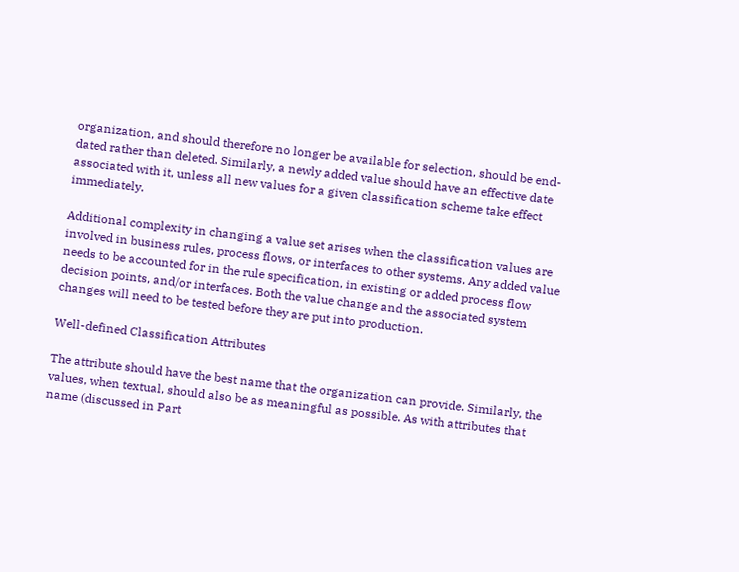organization, and should therefore no longer be available for selection, should be end-dated rather than deleted. Similarly, a newly added value should have an effective date associated with it, unless all new values for a given classification scheme take effect immediately.

Additional complexity in changing a value set arises when the classification values are involved in business rules, process flows, or interfaces to other systems. Any added value needs to be accounted for in the rule specification, in existing or added process flow decision points, and/or interfaces. Both the value change and the associated system changes will need to be tested before they are put into production.

Well-defined Classification Attributes

The attribute should have the best name that the organization can provide. Similarly, the values, when textual, should also be as meaningful as possible. As with attributes that name (discussed in Part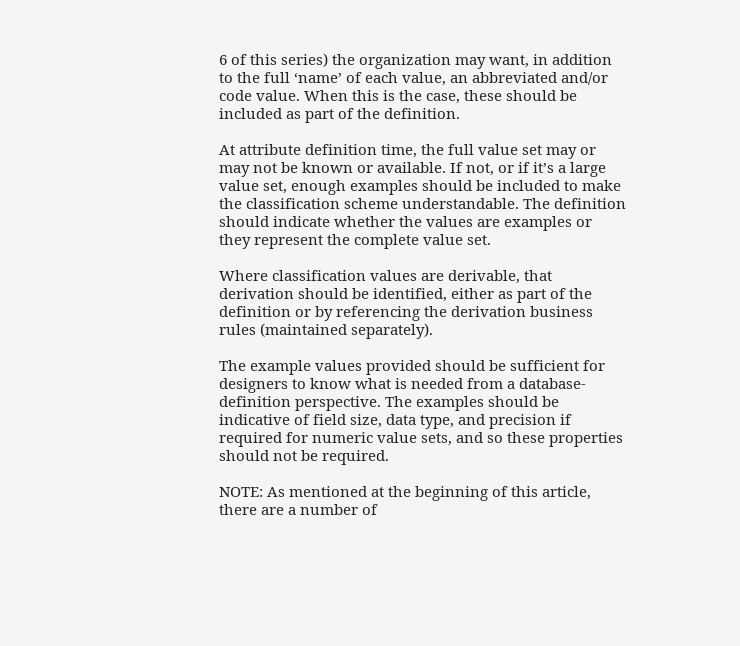6 of this series) the organization may want, in addition to the full ‘name’ of each value, an abbreviated and/or code value. When this is the case, these should be included as part of the definition.

At attribute definition time, the full value set may or may not be known or available. If not, or if it’s a large value set, enough examples should be included to make the classification scheme understandable. The definition should indicate whether the values are examples or they represent the complete value set.

Where classification values are derivable, that derivation should be identified, either as part of the definition or by referencing the derivation business rules (maintained separately).

The example values provided should be sufficient for designers to know what is needed from a database-definition perspective. The examples should be indicative of field size, data type, and precision if required for numeric value sets, and so these properties should not be required.

NOTE: As mentioned at the beginning of this article, there are a number of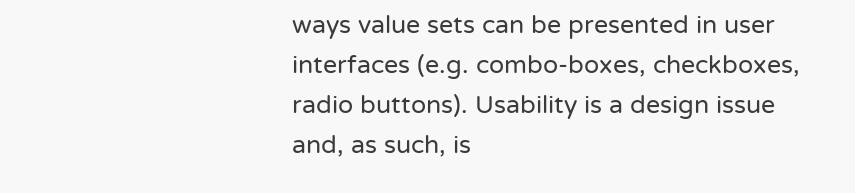ways value sets can be presented in user interfaces (e.g. combo-boxes, checkboxes, radio buttons). Usability is a design issue and, as such, is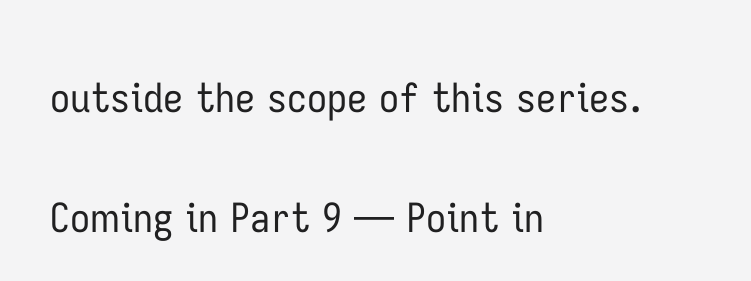outside the scope of this series.

Coming in Part 9 — Point in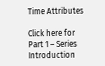Time Attributes

Click here for Part 1 – Series Introduction